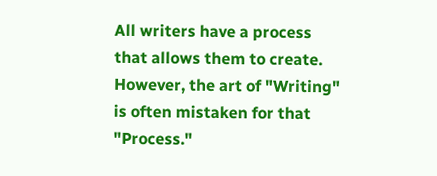All writers have a process that allows them to create. However, the art of "Writing" is often mistaken for that "Process."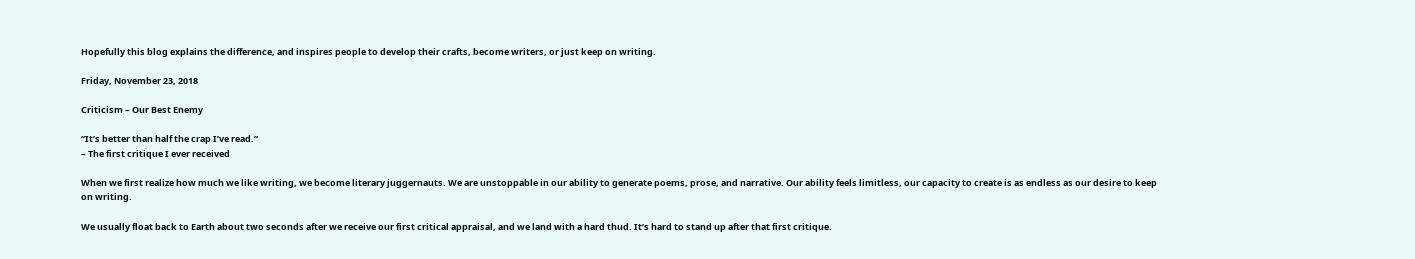Hopefully this blog explains the difference, and inspires people to develop their crafts, become writers, or just keep on writing.

Friday, November 23, 2018

Criticism – Our Best Enemy

“It’s better than half the crap I’ve read.”
– The first critique I ever received

When we first realize how much we like writing, we become literary juggernauts. We are unstoppable in our ability to generate poems, prose, and narrative. Our ability feels limitless, our capacity to create is as endless as our desire to keep on writing.

We usually float back to Earth about two seconds after we receive our first critical appraisal, and we land with a hard thud. It’s hard to stand up after that first critique.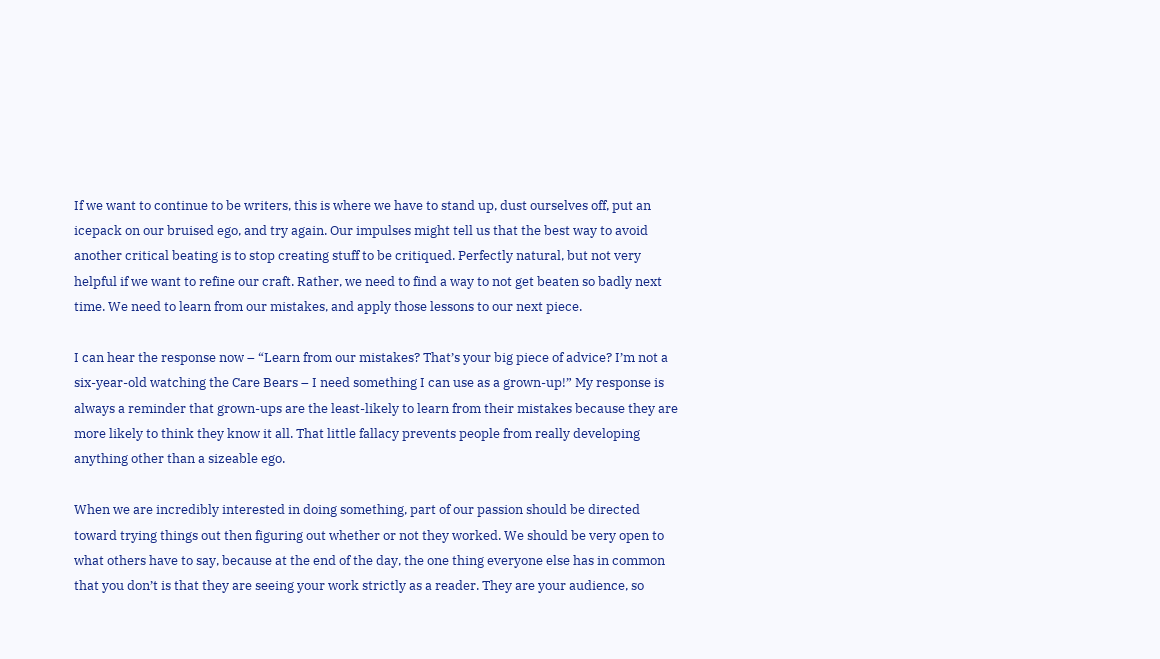If we want to continue to be writers, this is where we have to stand up, dust ourselves off, put an icepack on our bruised ego, and try again. Our impulses might tell us that the best way to avoid another critical beating is to stop creating stuff to be critiqued. Perfectly natural, but not very helpful if we want to refine our craft. Rather, we need to find a way to not get beaten so badly next time. We need to learn from our mistakes, and apply those lessons to our next piece.

I can hear the response now – “Learn from our mistakes? That’s your big piece of advice? I’m not a six-year-old watching the Care Bears – I need something I can use as a grown-up!” My response is always a reminder that grown-ups are the least-likely to learn from their mistakes because they are more likely to think they know it all. That little fallacy prevents people from really developing anything other than a sizeable ego.

When we are incredibly interested in doing something, part of our passion should be directed toward trying things out then figuring out whether or not they worked. We should be very open to what others have to say, because at the end of the day, the one thing everyone else has in common that you don’t is that they are seeing your work strictly as a reader. They are your audience, so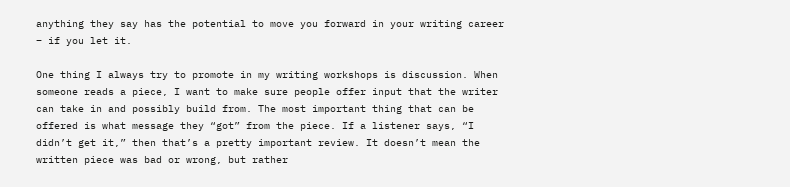anything they say has the potential to move you forward in your writing career – if you let it.

One thing I always try to promote in my writing workshops is discussion. When someone reads a piece, I want to make sure people offer input that the writer can take in and possibly build from. The most important thing that can be offered is what message they “got” from the piece. If a listener says, “I didn’t get it,” then that’s a pretty important review. It doesn’t mean the written piece was bad or wrong, but rather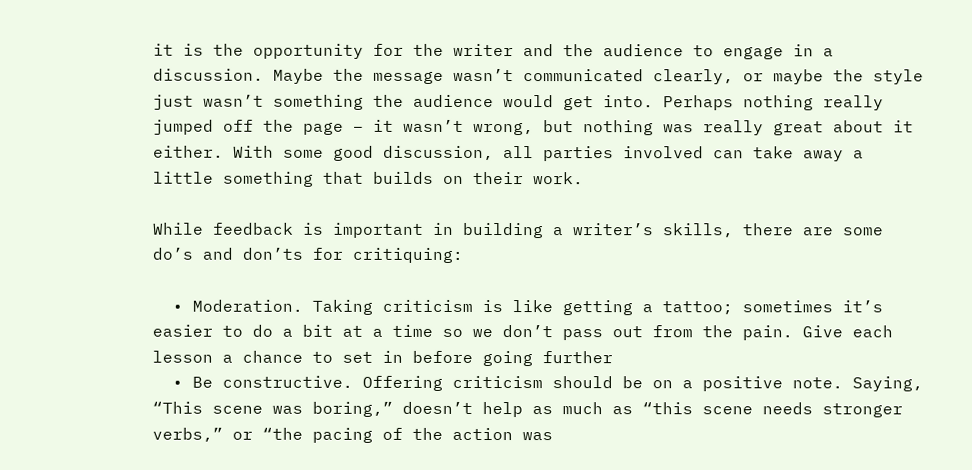it is the opportunity for the writer and the audience to engage in a discussion. Maybe the message wasn’t communicated clearly, or maybe the style just wasn’t something the audience would get into. Perhaps nothing really jumped off the page – it wasn’t wrong, but nothing was really great about it either. With some good discussion, all parties involved can take away a little something that builds on their work.

While feedback is important in building a writer’s skills, there are some do’s and don’ts for critiquing:

  • Moderation. Taking criticism is like getting a tattoo; sometimes it’s easier to do a bit at a time so we don’t pass out from the pain. Give each lesson a chance to set in before going further
  • Be constructive. Offering criticism should be on a positive note. Saying, “This scene was boring,” doesn’t help as much as “this scene needs stronger verbs,” or “the pacing of the action was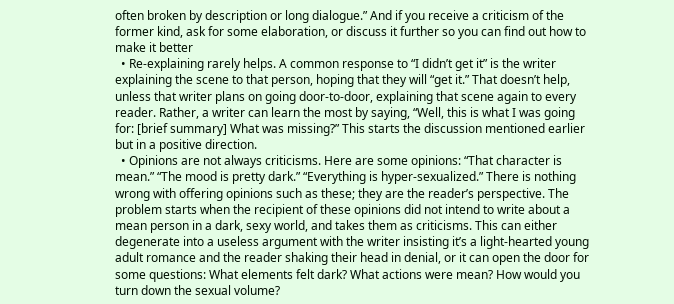often broken by description or long dialogue.” And if you receive a criticism of the former kind, ask for some elaboration, or discuss it further so you can find out how to make it better
  • Re-explaining rarely helps. A common response to “I didn’t get it” is the writer explaining the scene to that person, hoping that they will “get it.” That doesn’t help, unless that writer plans on going door-to-door, explaining that scene again to every reader. Rather, a writer can learn the most by saying, “Well, this is what I was going for: [brief summary] What was missing?” This starts the discussion mentioned earlier but in a positive direction.
  • Opinions are not always criticisms. Here are some opinions: “That character is mean.” “The mood is pretty dark.” “Everything is hyper-sexualized.” There is nothing wrong with offering opinions such as these; they are the reader’s perspective. The problem starts when the recipient of these opinions did not intend to write about a mean person in a dark, sexy world, and takes them as criticisms. This can either degenerate into a useless argument with the writer insisting it’s a light-hearted young adult romance and the reader shaking their head in denial, or it can open the door for some questions: What elements felt dark? What actions were mean? How would you turn down the sexual volume?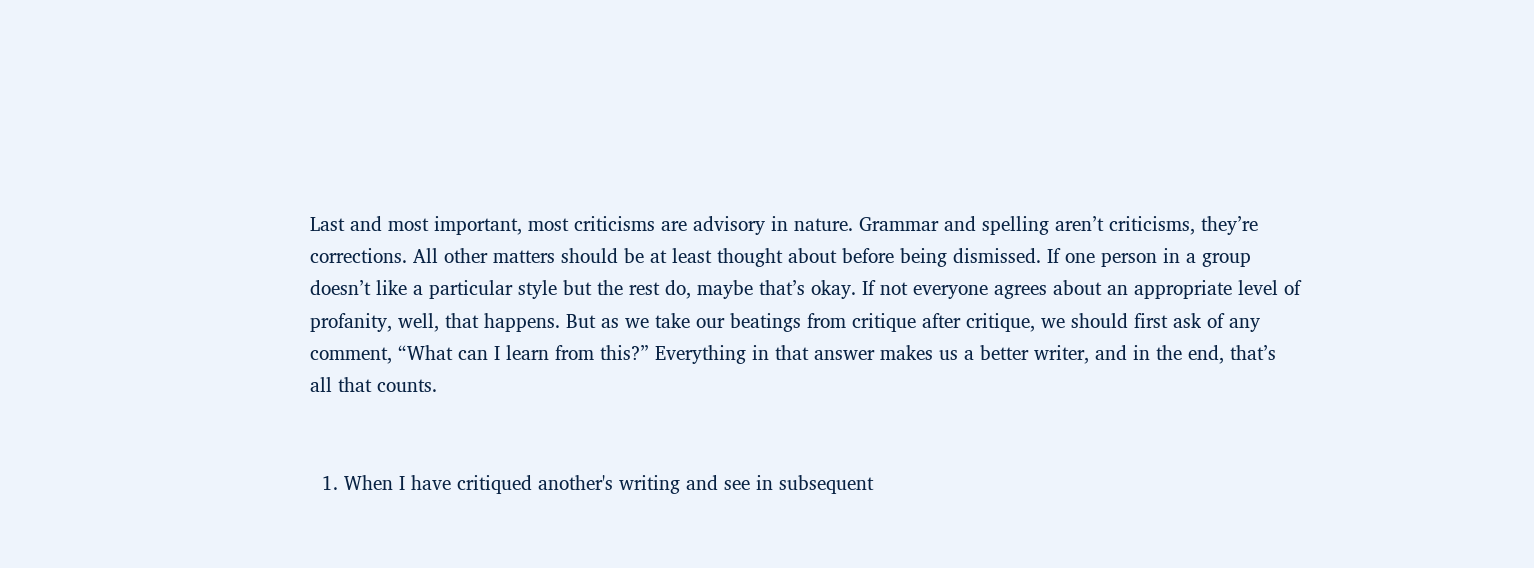Last and most important, most criticisms are advisory in nature. Grammar and spelling aren’t criticisms, they’re corrections. All other matters should be at least thought about before being dismissed. If one person in a group doesn’t like a particular style but the rest do, maybe that’s okay. If not everyone agrees about an appropriate level of profanity, well, that happens. But as we take our beatings from critique after critique, we should first ask of any comment, “What can I learn from this?” Everything in that answer makes us a better writer, and in the end, that’s all that counts.


  1. When I have critiqued another's writing and see in subsequent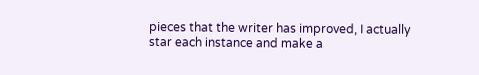pieces that the writer has improved, I actually star each instance and make a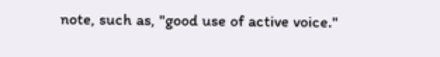note, such as, "good use of active voice."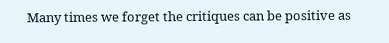Many times we forget the critiques can be positive as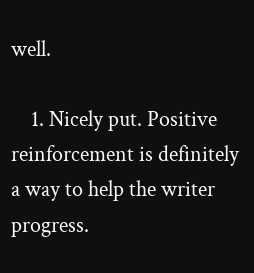well.

    1. Nicely put. Positive reinforcement is definitely a way to help the writer progress.